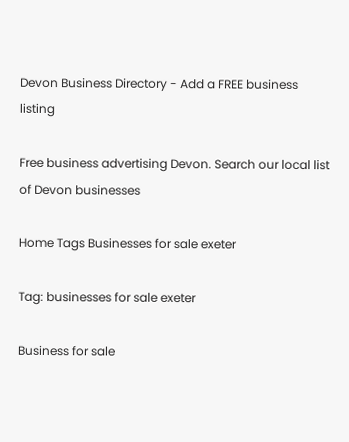Devon Business Directory - Add a FREE business listing

Free business advertising Devon. Search our local list of Devon businesses

Home Tags Businesses for sale exeter

Tag: businesses for sale exeter

Business for sale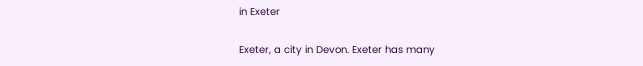in Exeter

Exeter, a city in Devon. Exeter has many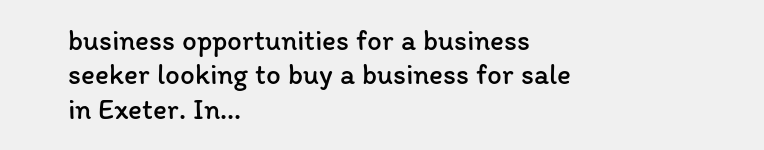business opportunities for a business seeker looking to buy a business for sale in Exeter. In...